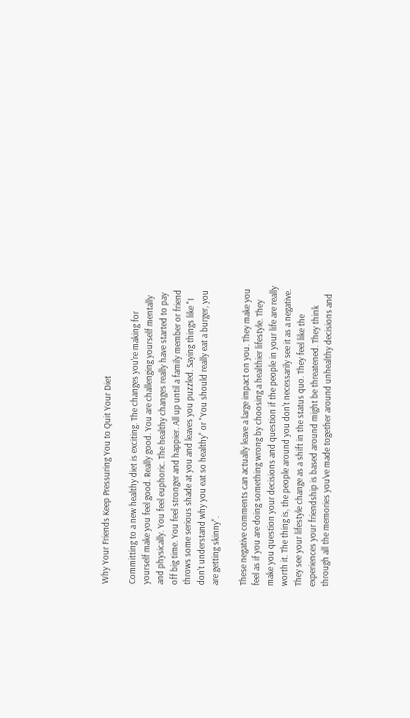Why Your Friends Keep Pressuring You to Quit Your Diet

Committing to a new healthy diet is exciting. The changes you're making for yourself make you feel good. Really good. You are challenging yourself mentally and physically. You feel euphoric. The healthy changes really have started to pay off big time. You feel stronger and happier. All up until a family member or friend throws some serious shade at you and leaves you puzzled. Saying things like "I don't understand why you eat so healthy" or "You should really eat a burger, you are getting skinny".

These negative comments can actually leave a large impact on you. They make you feel as if you are doing something wrong by choosing a healthier lifestyle. They make you question your decisions and question if the people in your life are really worth it. The thing is, the people around you don't necessarily see it as a negative. They see your lifestyle change as a shift in the status quo. They feel like the experiences your friendship is based around might be threatened. They think through all the memories you've made together around unhealthy decisions and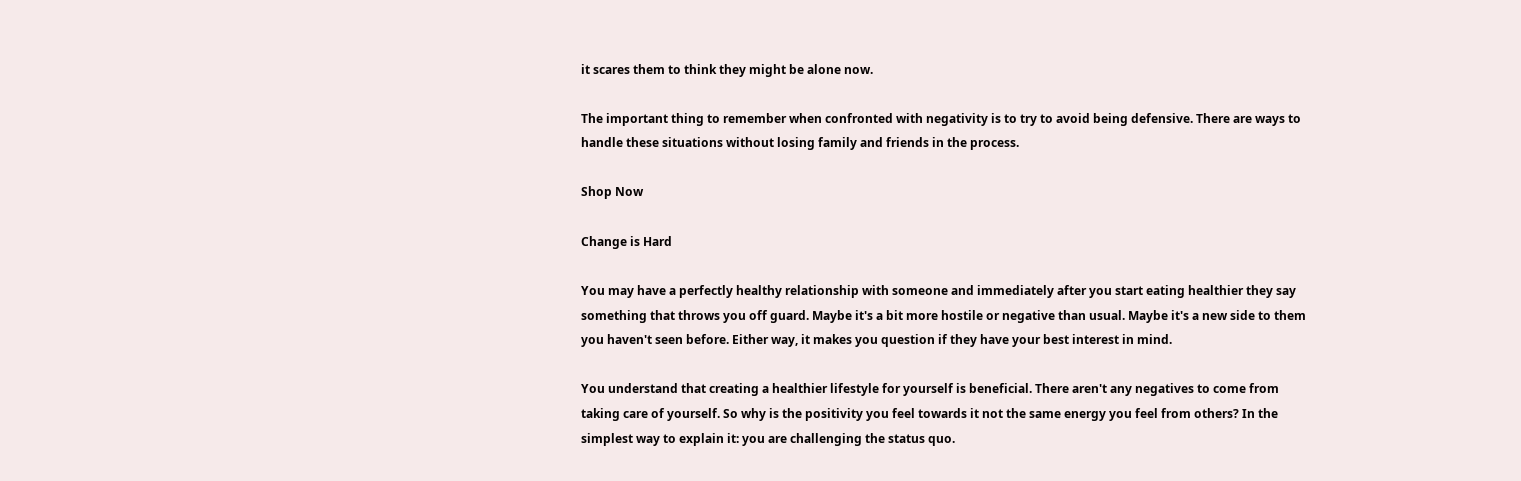it scares them to think they might be alone now.

The important thing to remember when confronted with negativity is to try to avoid being defensive. There are ways to handle these situations without losing family and friends in the process.

Shop Now

Change is Hard

You may have a perfectly healthy relationship with someone and immediately after you start eating healthier they say something that throws you off guard. Maybe it's a bit more hostile or negative than usual. Maybe it's a new side to them you haven't seen before. Either way, it makes you question if they have your best interest in mind.

You understand that creating a healthier lifestyle for yourself is beneficial. There aren't any negatives to come from taking care of yourself. So why is the positivity you feel towards it not the same energy you feel from others? In the simplest way to explain it: you are challenging the status quo.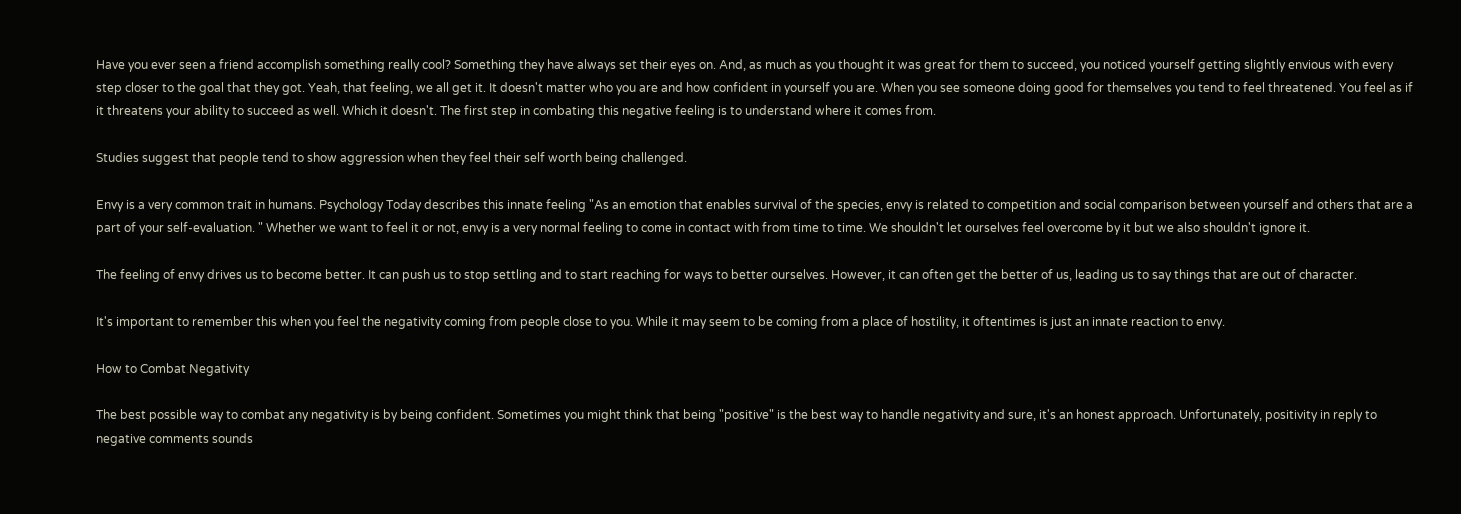Have you ever seen a friend accomplish something really cool? Something they have always set their eyes on. And, as much as you thought it was great for them to succeed, you noticed yourself getting slightly envious with every step closer to the goal that they got. Yeah, that feeling, we all get it. It doesn't matter who you are and how confident in yourself you are. When you see someone doing good for themselves you tend to feel threatened. You feel as if it threatens your ability to succeed as well. Which it doesn't. The first step in combating this negative feeling is to understand where it comes from.

Studies suggest that people tend to show aggression when they feel their self worth being challenged.

Envy is a very common trait in humans. Psychology Today describes this innate feeling "As an emotion that enables survival of the species, envy is related to competition and social comparison between yourself and others that are a part of your self-evaluation. " Whether we want to feel it or not, envy is a very normal feeling to come in contact with from time to time. We shouldn't let ourselves feel overcome by it but we also shouldn't ignore it.

The feeling of envy drives us to become better. It can push us to stop settling and to start reaching for ways to better ourselves. However, it can often get the better of us, leading us to say things that are out of character.

It's important to remember this when you feel the negativity coming from people close to you. While it may seem to be coming from a place of hostility, it oftentimes is just an innate reaction to envy.

How to Combat Negativity

The best possible way to combat any negativity is by being confident. Sometimes you might think that being "positive" is the best way to handle negativity and sure, it's an honest approach. Unfortunately, positivity in reply to negative comments sounds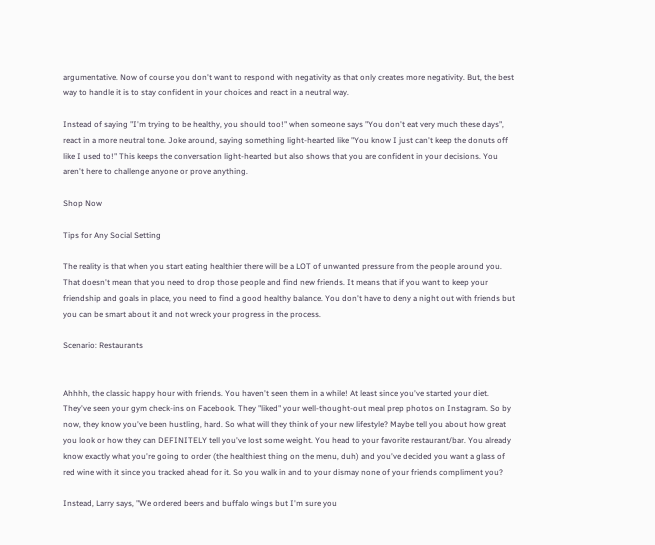argumentative. Now of course you don't want to respond with negativity as that only creates more negativity. But, the best way to handle it is to stay confident in your choices and react in a neutral way.

Instead of saying "I'm trying to be healthy, you should too!" when someone says "You don't eat very much these days", react in a more neutral tone. Joke around, saying something light-hearted like "You know I just can't keep the donuts off like I used to!" This keeps the conversation light-hearted but also shows that you are confident in your decisions. You aren't here to challenge anyone or prove anything.

Shop Now

Tips for Any Social Setting

The reality is that when you start eating healthier there will be a LOT of unwanted pressure from the people around you. That doesn't mean that you need to drop those people and find new friends. It means that if you want to keep your friendship and goals in place, you need to find a good healthy balance. You don't have to deny a night out with friends but you can be smart about it and not wreck your progress in the process.

Scenario: Restaurants


Ahhhh, the classic happy hour with friends. You haven't seen them in a while! At least since you've started your diet. They've seen your gym check-ins on Facebook. They "liked" your well-thought-out meal prep photos on Instagram. So by now, they know you've been hustling, hard. So what will they think of your new lifestyle? Maybe tell you about how great you look or how they can DEFINITELY tell you've lost some weight. You head to your favorite restaurant/bar. You already know exactly what you're going to order (the healthiest thing on the menu, duh) and you've decided you want a glass of red wine with it since you tracked ahead for it. So you walk in and to your dismay none of your friends compliment you?

Instead, Larry says, "We ordered beers and buffalo wings but I'm sure you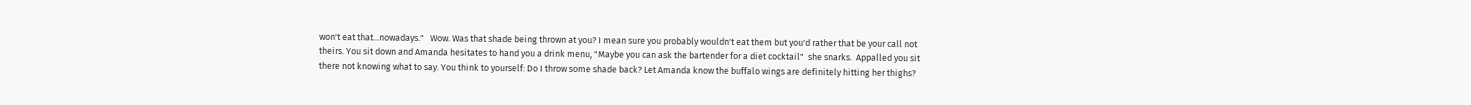won't eat that...nowadays."   Wow. Was that shade being thrown at you? I mean sure you probably wouldn't eat them but you'd rather that be your call not theirs. You sit down and Amanda hesitates to hand you a drink menu, "Maybe you can ask the bartender for a diet cocktail"  she snarks.  Appalled you sit there not knowing what to say. You think to yourself: Do I throw some shade back? Let Amanda know the buffalo wings are definitely hitting her thighs?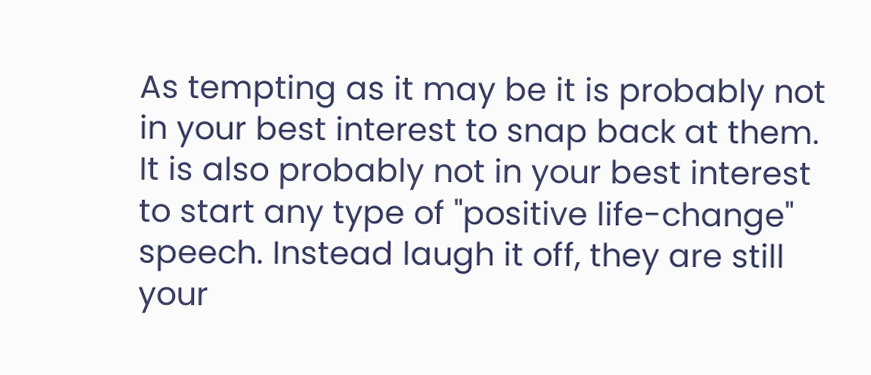As tempting as it may be it is probably not in your best interest to snap back at them. It is also probably not in your best interest to start any type of "positive life-change" speech. Instead laugh it off, they are still your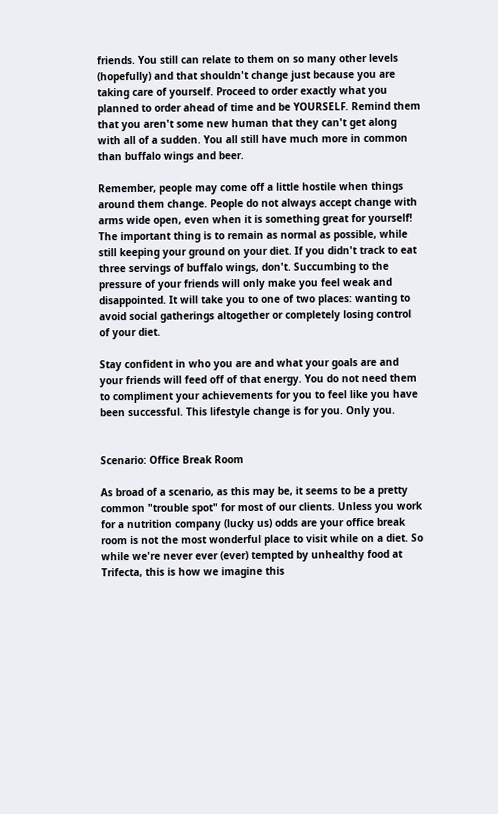friends. You still can relate to them on so many other levels (hopefully) and that shouldn't change just because you are taking care of yourself. Proceed to order exactly what you planned to order ahead of time and be YOURSELF. Remind them that you aren't some new human that they can't get along with all of a sudden. You all still have much more in common than buffalo wings and beer.

Remember, people may come off a little hostile when things around them change. People do not always accept change with arms wide open, even when it is something great for yourself! The important thing is to remain as normal as possible, while still keeping your ground on your diet. If you didn't track to eat three servings of buffalo wings, don't. Succumbing to the pressure of your friends will only make you feel weak and disappointed. It will take you to one of two places: wanting to avoid social gatherings altogether or completely losing control of your diet.

Stay confident in who you are and what your goals are and your friends will feed off of that energy. You do not need them to compliment your achievements for you to feel like you have been successful. This lifestyle change is for you. Only you.


Scenario: Office Break Room

As broad of a scenario, as this may be, it seems to be a pretty common "trouble spot" for most of our clients. Unless you work for a nutrition company (lucky us) odds are your office break room is not the most wonderful place to visit while on a diet. So while we're never ever (ever) tempted by unhealthy food at Trifecta, this is how we imagine this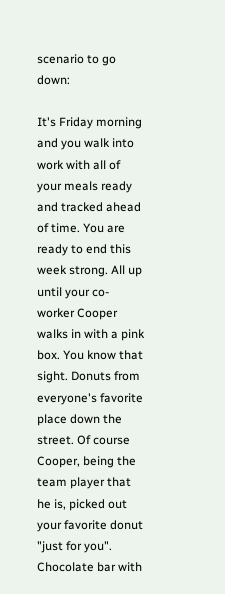scenario to go down:

It's Friday morning and you walk into work with all of your meals ready and tracked ahead of time. You are ready to end this week strong. All up until your co-worker Cooper walks in with a pink box. You know that sight. Donuts from everyone's favorite place down the street. Of course Cooper, being the team player that he is, picked out your favorite donut "just for you". Chocolate bar with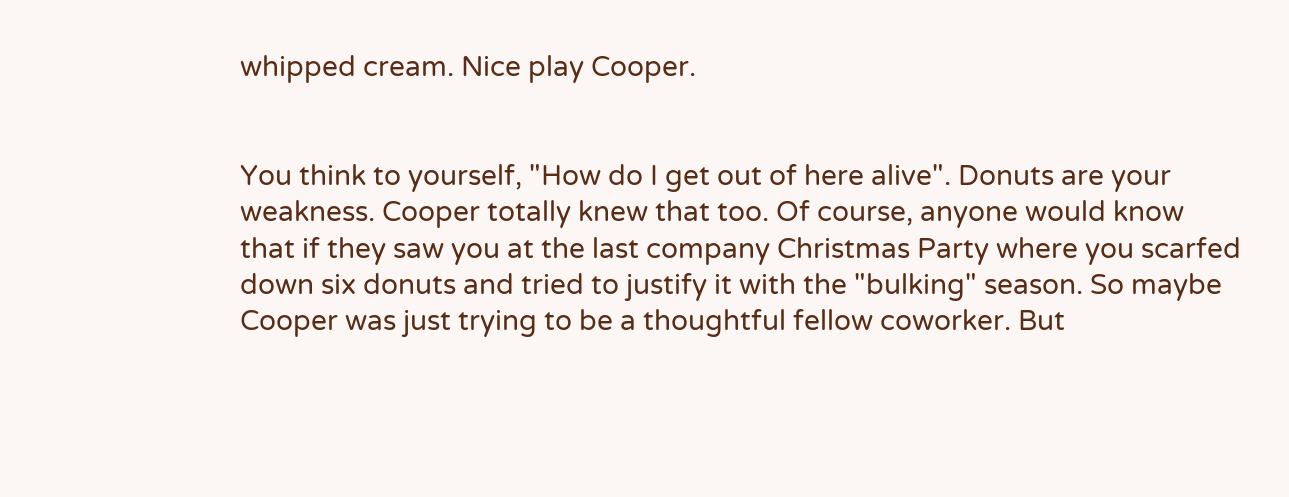whipped cream. Nice play Cooper.


You think to yourself, "How do I get out of here alive". Donuts are your weakness. Cooper totally knew that too. Of course, anyone would know that if they saw you at the last company Christmas Party where you scarfed down six donuts and tried to justify it with the "bulking" season. So maybe Cooper was just trying to be a thoughtful fellow coworker. But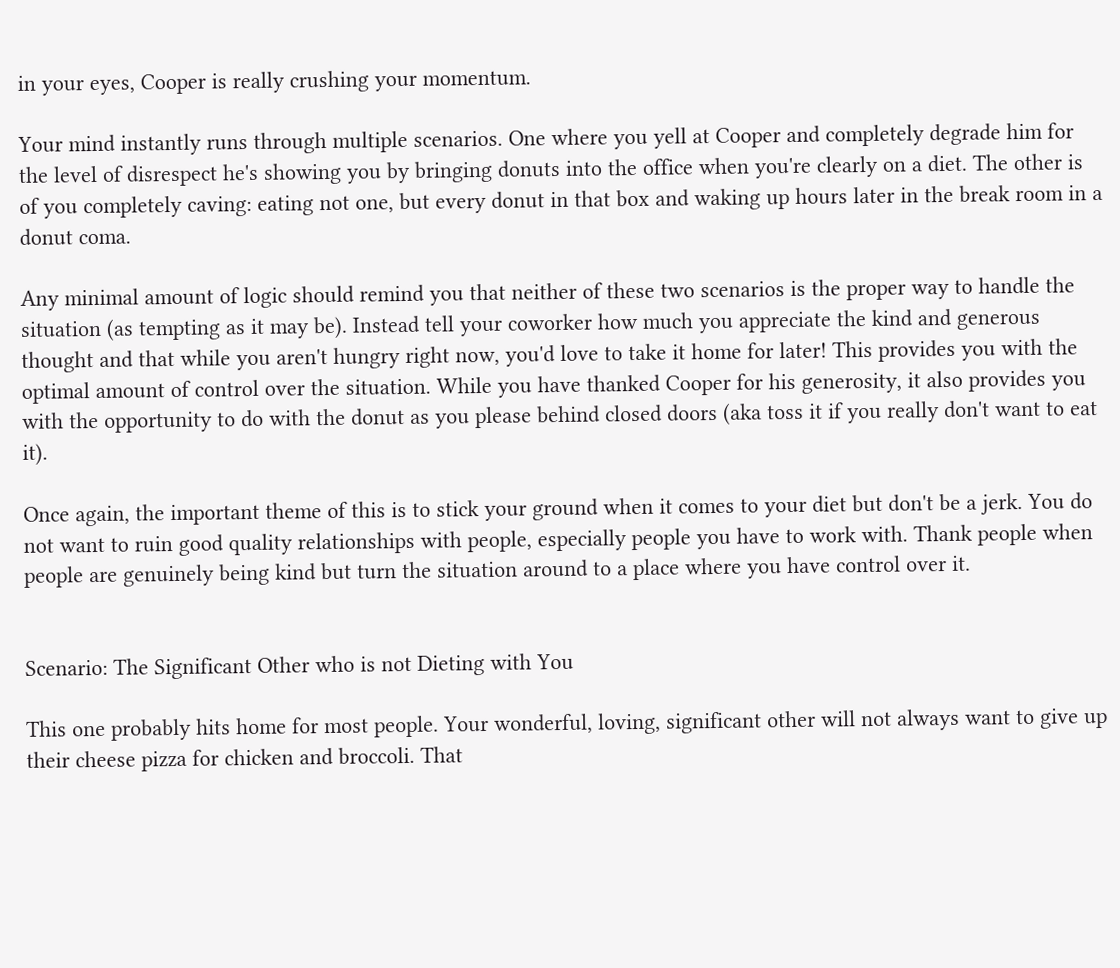in your eyes, Cooper is really crushing your momentum.

Your mind instantly runs through multiple scenarios. One where you yell at Cooper and completely degrade him for the level of disrespect he's showing you by bringing donuts into the office when you're clearly on a diet. The other is of you completely caving: eating not one, but every donut in that box and waking up hours later in the break room in a donut coma.

Any minimal amount of logic should remind you that neither of these two scenarios is the proper way to handle the situation (as tempting as it may be). Instead tell your coworker how much you appreciate the kind and generous thought and that while you aren't hungry right now, you'd love to take it home for later! This provides you with the optimal amount of control over the situation. While you have thanked Cooper for his generosity, it also provides you with the opportunity to do with the donut as you please behind closed doors (aka toss it if you really don't want to eat it).

Once again, the important theme of this is to stick your ground when it comes to your diet but don't be a jerk. You do not want to ruin good quality relationships with people, especially people you have to work with. Thank people when people are genuinely being kind but turn the situation around to a place where you have control over it.


Scenario: The Significant Other who is not Dieting with You

This one probably hits home for most people. Your wonderful, loving, significant other will not always want to give up their cheese pizza for chicken and broccoli. That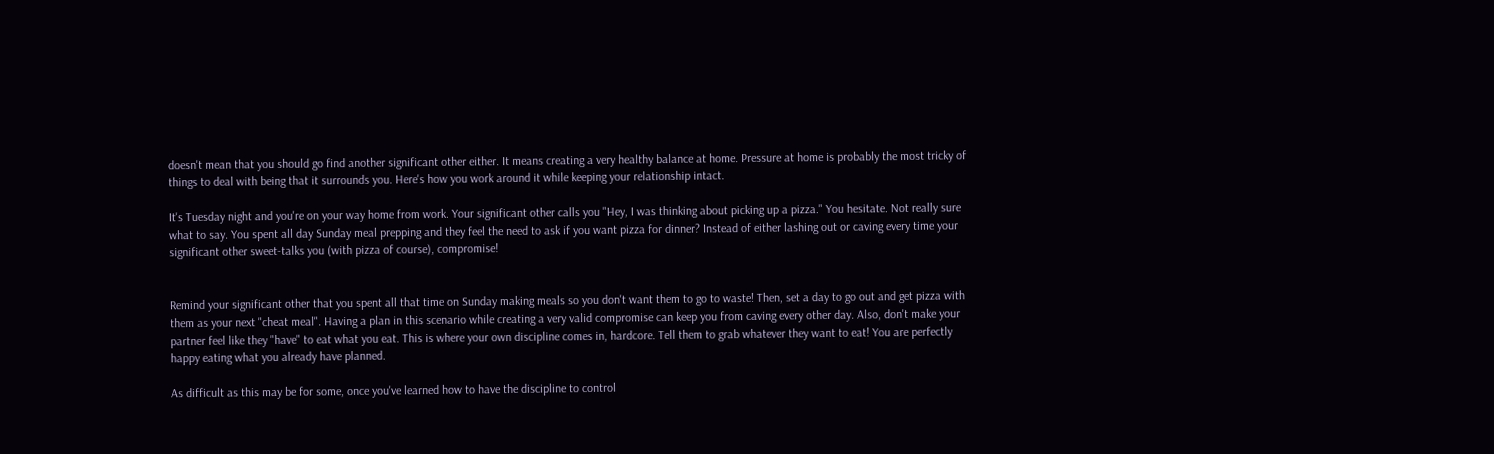doesn't mean that you should go find another significant other either. It means creating a very healthy balance at home. Pressure at home is probably the most tricky of things to deal with being that it surrounds you. Here's how you work around it while keeping your relationship intact.

It's Tuesday night and you're on your way home from work. Your significant other calls you "Hey, I was thinking about picking up a pizza." You hesitate. Not really sure what to say. You spent all day Sunday meal prepping and they feel the need to ask if you want pizza for dinner? Instead of either lashing out or caving every time your significant other sweet-talks you (with pizza of course), compromise!


Remind your significant other that you spent all that time on Sunday making meals so you don't want them to go to waste! Then, set a day to go out and get pizza with them as your next "cheat meal". Having a plan in this scenario while creating a very valid compromise can keep you from caving every other day. Also, don't make your partner feel like they "have" to eat what you eat. This is where your own discipline comes in, hardcore. Tell them to grab whatever they want to eat! You are perfectly happy eating what you already have planned.

As difficult as this may be for some, once you've learned how to have the discipline to control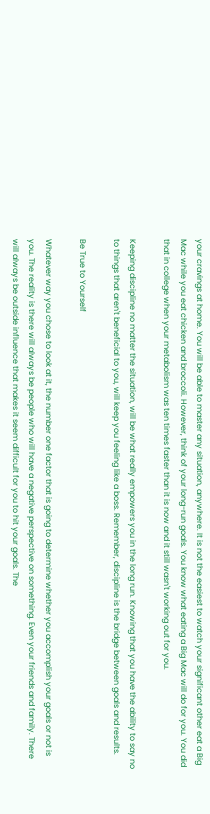your cravings at home. You will be able to master any situation, anywhere. It is not the easiest to watch your significant other eat a Big Mac while you eat chicken and broccoli. However, think of your long-run goals. You know what eating a Big Mac will do for you. You did that in college when your metabolism was ten times faster than it is now and it still wasn't working out for you.

Keeping discipline no matter the situation, will be what really empowers you in the long run. Knowing that you have the ability to say no to things that aren't beneficial to you, will keep you feeling like a boss. Remember, discipline is the bridge between goals and results.

Be True to Yourself

Whatever way you chose to look at it, the number one factor that is going to determine whether you accomplish your goals or not is you. The reality is there will always be people who will have a negative perspective on something. Even your friends and family. There will always be outside influence that makes it seem difficult for you to hit your goals. The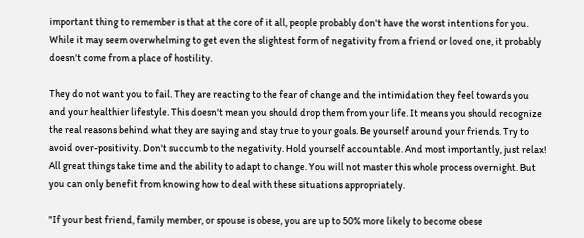important thing to remember is that at the core of it all, people probably don't have the worst intentions for you. While it may seem overwhelming to get even the slightest form of negativity from a friend or loved one, it probably doesn't come from a place of hostility.

They do not want you to fail. They are reacting to the fear of change and the intimidation they feel towards you and your healthier lifestyle. This doesn't mean you should drop them from your life. It means you should recognize the real reasons behind what they are saying and stay true to your goals. Be yourself around your friends. Try to avoid over-positivity. Don't succumb to the negativity. Hold yourself accountable. And most importantly, just relax! All great things take time and the ability to adapt to change. You will not master this whole process overnight. But you can only benefit from knowing how to deal with these situations appropriately.

"If your best friend, family member, or spouse is obese, you are up to 50% more likely to become obese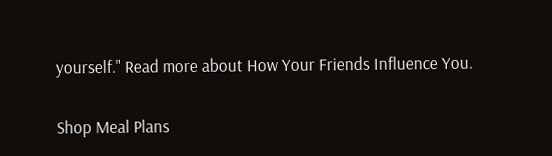yourself." Read more about How Your Friends Influence You.

Shop Meal Plans